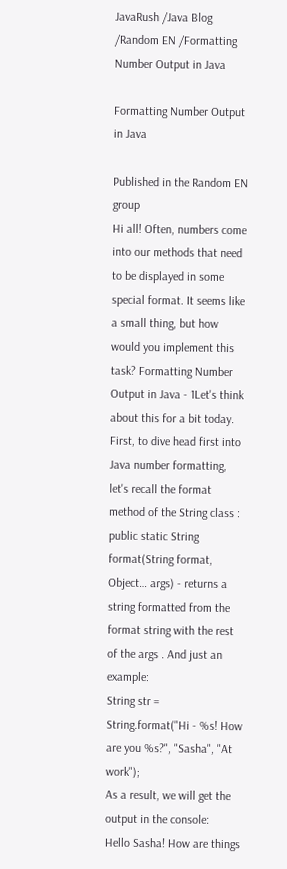JavaRush /Java Blog /Random EN /Formatting Number Output in Java

Formatting Number Output in Java

Published in the Random EN group
Hi all! Often, numbers come into our methods that need to be displayed in some special format. It seems like a small thing, but how would you implement this task? Formatting Number Output in Java - 1Let's think about this for a bit today. First, to dive head first into Java number formatting, let's recall the format method of the String class : public static String format(String format, Object… args) - returns a string formatted from the format string with the rest of the args . And just an example:
String str = String.format("Hi - %s! How are you %s?", "Sasha", "At work");
As a result, we will get the output in the console:
Hello Sasha! How are things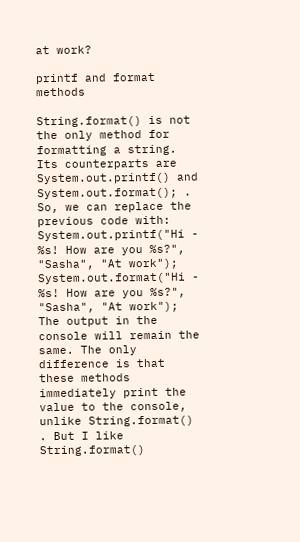at work?

printf and format methods

String.format() is not the only method for formatting a string. Its counterparts are System.out.printf() and System.out.format(); . So, we can replace the previous code with:
System.out.printf("Hi - %s! How are you %s?", "Sasha", "At work");
System.out.format("Hi - %s! How are you %s?", "Sasha", "At work");
The output in the console will remain the same. The only difference is that these methods immediately print the value to the console, unlike String.format() . But I like String.format()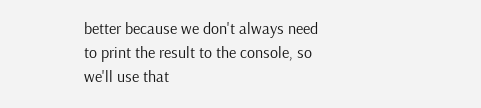better because we don't always need to print the result to the console, so we'll use that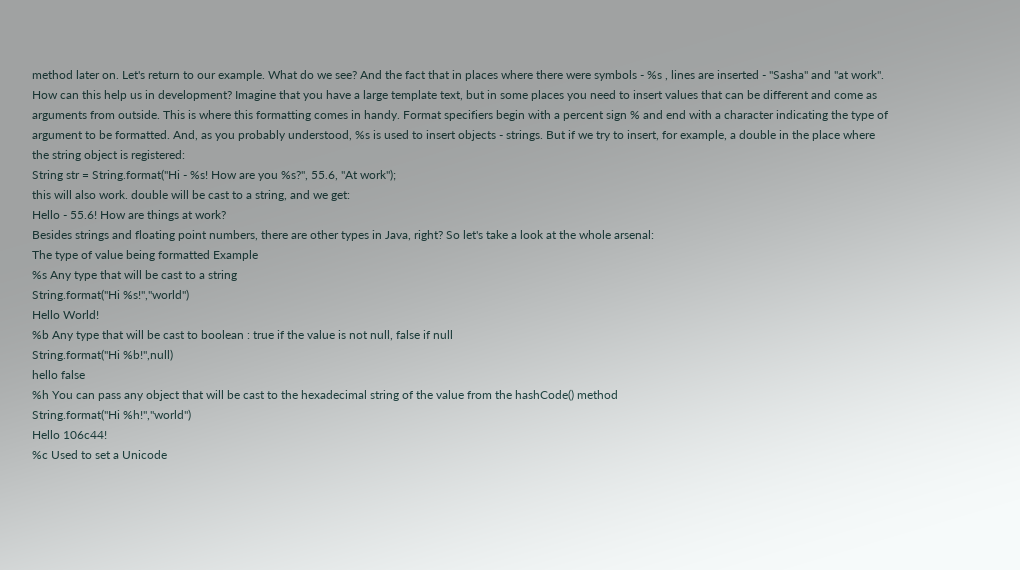method later on. Let's return to our example. What do we see? And the fact that in places where there were symbols - %s , lines are inserted - "Sasha" and "at work". How can this help us in development? Imagine that you have a large template text, but in some places you need to insert values that can be different and come as arguments from outside. This is where this formatting comes in handy. Format specifiers begin with a percent sign % and end with a character indicating the type of argument to be formatted. And, as you probably understood, %s is used to insert objects - strings. But if we try to insert, for example, a double in the place where the string object is registered:
String str = String.format("Hi - %s! How are you %s?", 55.6, "At work");
this will also work. double will be cast to a string, and we get:
Hello - 55.6! How are things at work?
Besides strings and floating point numbers, there are other types in Java, right? So let's take a look at the whole arsenal:
The type of value being formatted Example
%s Any type that will be cast to a string
String.format("Hi %s!","world")
Hello World!
%b Any type that will be cast to boolean : true if the value is not null, false if null
String.format("Hi %b!",null)
hello false
%h You can pass any object that will be cast to the hexadecimal string of the value from the hashCode() method
String.format("Hi %h!","world")
Hello 106c44!
%c Used to set a Unicode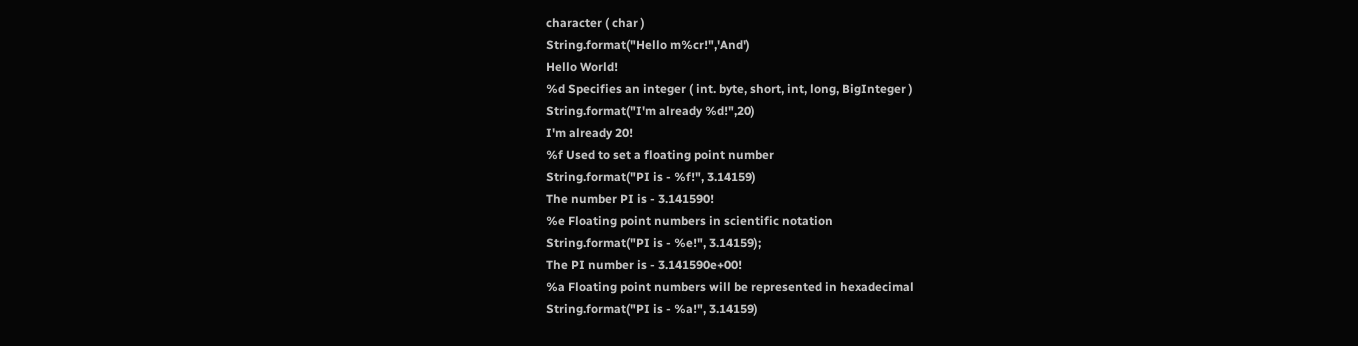character ( char )
String.format("Hello m%cr!",'And')
Hello World!
%d Specifies an integer ( int. byte, short, int, long, BigInteger )
String.format("I'm already %d!",20)
I'm already 20!
%f Used to set a floating point number
String.format("PI is - %f!", 3.14159)
The number PI is - 3.141590!
%e Floating point numbers in scientific notation
String.format("PI is - %e!", 3.14159);
The PI number is - 3.141590e+00!
%a Floating point numbers will be represented in hexadecimal
String.format("PI is - %a!", 3.14159)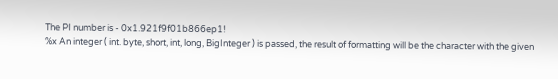The PI number is - 0x1.921f9f01b866ep1!
%x An integer ( int. byte, short, int, long, BigInteger ) is passed, the result of formatting will be the character with the given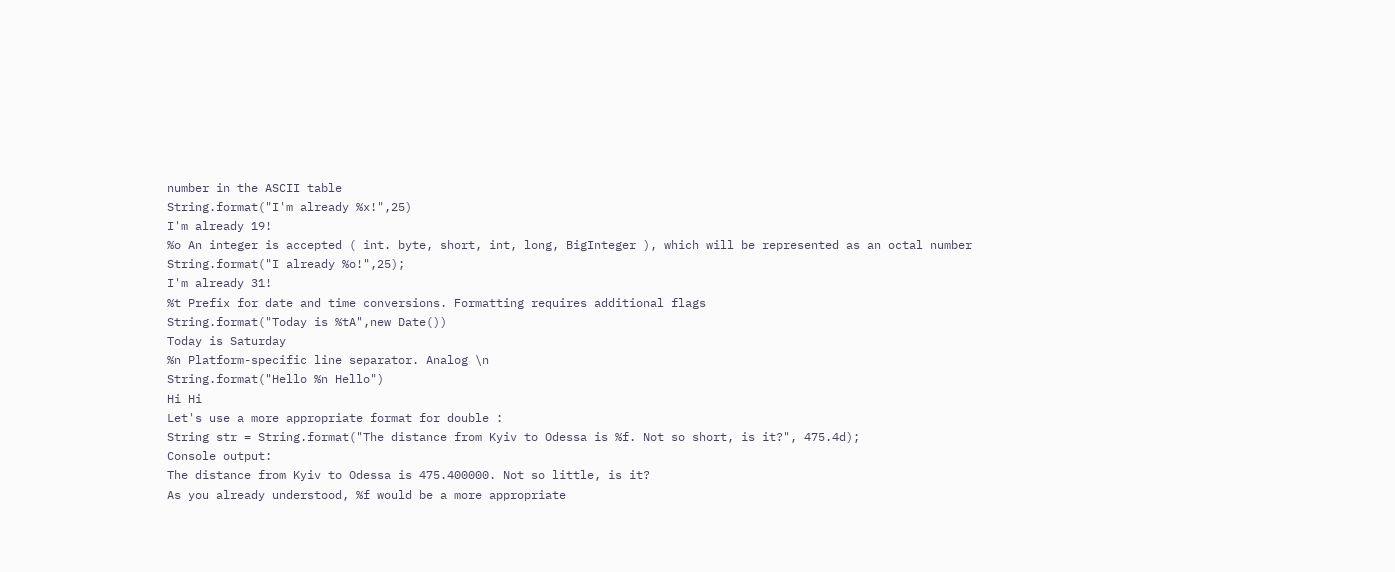number in the ASCII table
String.format("I'm already %x!",25)
I'm already 19!
%o An integer is accepted ( int. byte, short, int, long, BigInteger ), which will be represented as an octal number
String.format("I already %o!",25);
I'm already 31!
%t Prefix for date and time conversions. Formatting requires additional flags
String.format("Today is %tA",new Date())
Today is Saturday
%n Platform-specific line separator. Analog \n
String.format("Hello %n Hello")
Hi Hi
Let's use a more appropriate format for double :
String str = String.format("The distance from Kyiv to Odessa is %f. Not so short, is it?", 475.4d);
Console output:
The distance from Kyiv to Odessa is 475.400000. Not so little, is it?
As you already understood, %f would be a more appropriate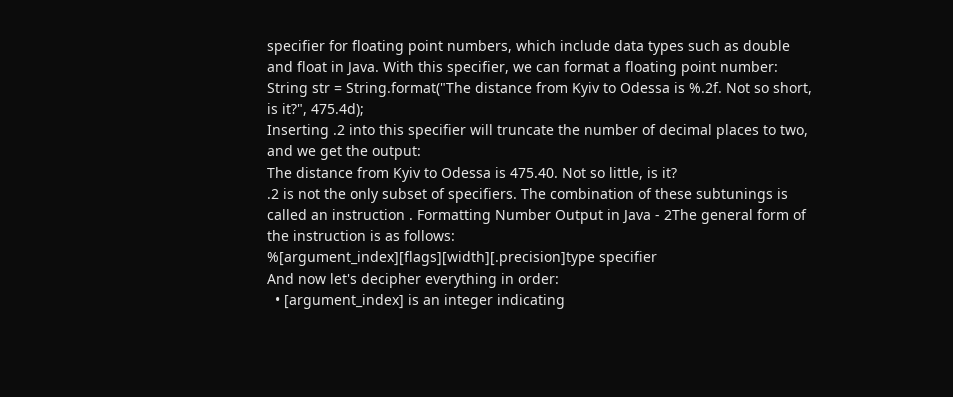specifier for floating point numbers, which include data types such as double and float in Java. With this specifier, we can format a floating point number:
String str = String.format("The distance from Kyiv to Odessa is %.2f. Not so short, is it?", 475.4d);
Inserting .2 into this specifier will truncate the number of decimal places to two, and we get the output:
The distance from Kyiv to Odessa is 475.40. Not so little, is it?
.2 is not the only subset of specifiers. The combination of these subtunings is called an instruction . Formatting Number Output in Java - 2The general form of the instruction is as follows:
%[argument_index][flags][width][.precision]type specifier
And now let's decipher everything in order:
  • [argument_index] is an integer indicating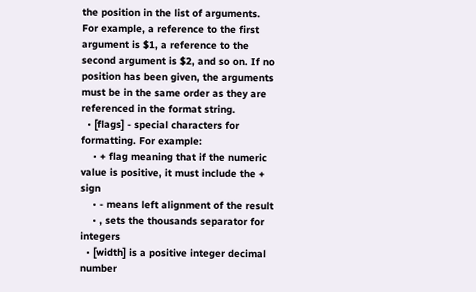the position in the list of arguments. For example, a reference to the first argument is $1, a reference to the second argument is $2, and so on. If no position has been given, the arguments must be in the same order as they are referenced in the format string.
  • [flags] - special characters for formatting. For example:
    • + flag meaning that if the numeric value is positive, it must include the + sign
    • - means left alignment of the result
    • , sets the thousands separator for integers
  • [width] is a positive integer decimal number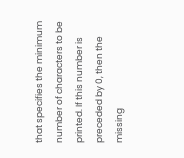that specifies the minimum number of characters to be printed. If this number is preceded by 0, then the missing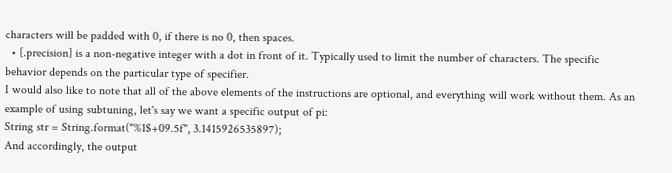characters will be padded with 0, if there is no 0, then spaces.
  • [.precision] is a non-negative integer with a dot in front of it. Typically used to limit the number of characters. The specific behavior depends on the particular type of specifier.
I would also like to note that all of the above elements of the instructions are optional, and everything will work without them. As an example of using subtuning, let's say we want a specific output of pi:
String str = String.format("%1$+09.5f", 3.1415926535897);
And accordingly, the output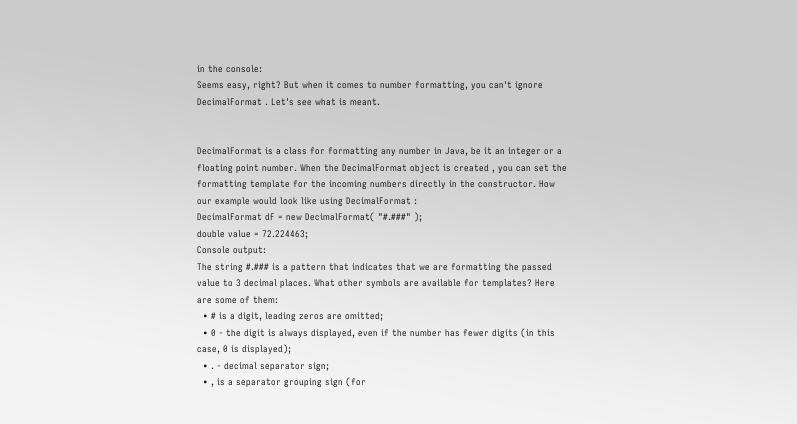in the console:
Seems easy, right? But when it comes to number formatting, you can't ignore DecimalFormat . Let's see what is meant.


DecimalFormat is a class for formatting any number in Java, be it an integer or a floating point number. When the DecimalFormat object is created , you can set the formatting template for the incoming numbers directly in the constructor. How our example would look like using DecimalFormat :
DecimalFormat dF = new DecimalFormat( "#.###" );
double value = 72.224463;
Console output:
The string #.### is a pattern that indicates that we are formatting the passed value to 3 decimal places. What other symbols are available for templates? Here are some of them:
  • # is a digit, leading zeros are omitted;
  • 0 - the digit is always displayed, even if the number has fewer digits (in this case, 0 is displayed);
  • . - decimal separator sign;
  • , is a separator grouping sign (for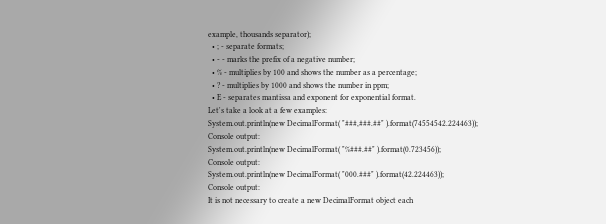example, thousands separator);
  • ; - separate formats;
  • - - marks the prefix of a negative number;
  • % - multiplies by 100 and shows the number as a percentage;
  • ? - multiplies by 1000 and shows the number in ppm;
  • E - separates mantissa and exponent for exponential format.
Let's take a look at a few examples:
System.out.println(new DecimalFormat( "###,###.##" ).format(74554542.224463));
Console output:
System.out.println(new DecimalFormat( "%###.##" ).format(0.723456));
Console output:
System.out.println(new DecimalFormat( "000.###" ).format(42.224463));
Console output:
It is not necessary to create a new DecimalFormat object each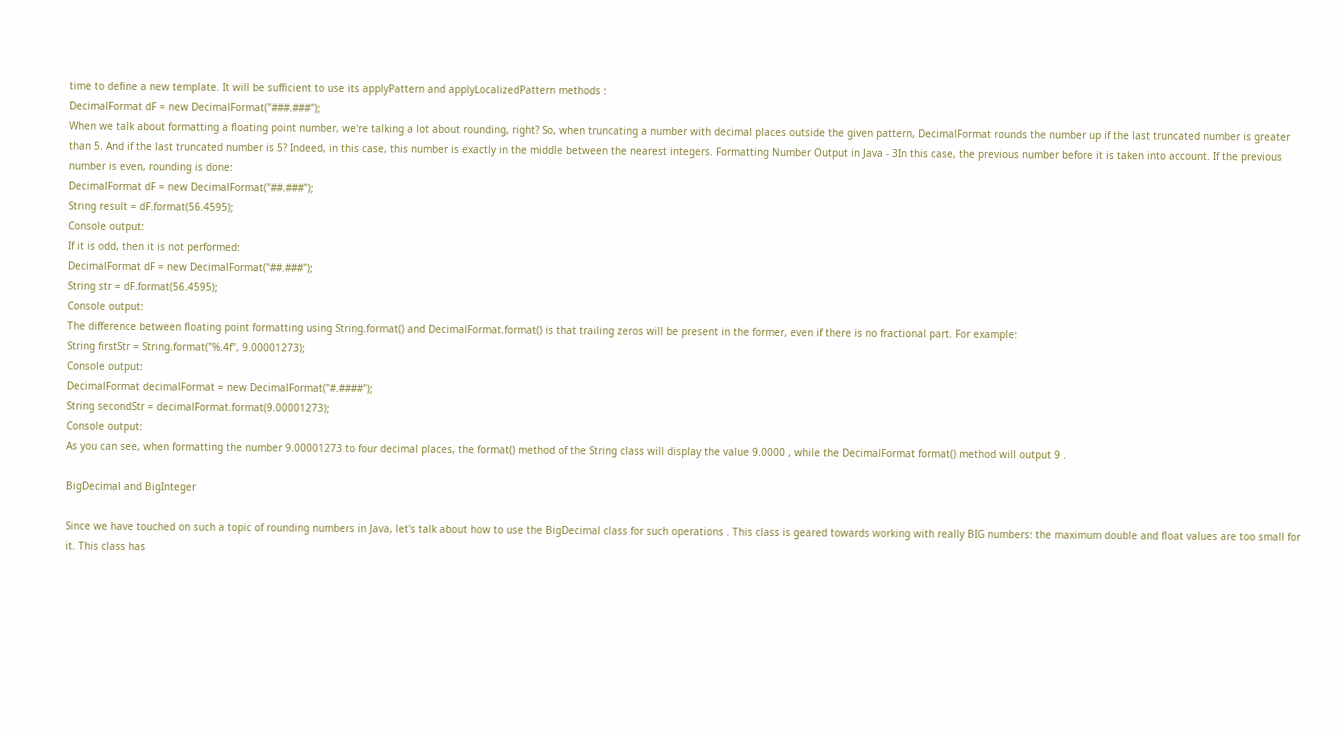time to define a new template. It will be sufficient to use its applyPattern and applyLocalizedPattern methods :
DecimalFormat dF = new DecimalFormat("###.###");
When we talk about formatting a floating point number, we're talking a lot about rounding, right? So, when truncating a number with decimal places outside the given pattern, DecimalFormat rounds the number up if the last truncated number is greater than 5. And if the last truncated number is 5? Indeed, in this case, this number is exactly in the middle between the nearest integers. Formatting Number Output in Java - 3In this case, the previous number before it is taken into account. If the previous number is even, rounding is done:
DecimalFormat dF = new DecimalFormat("##.###");
String result = dF.format(56.4595);
Console output:
If it is odd, then it is not performed:
DecimalFormat dF = new DecimalFormat("##.###");
String str = dF.format(56.4595);
Console output:
The difference between floating point formatting using String.format() and DecimalFormat.format() is that trailing zeros will be present in the former, even if there is no fractional part. For example:
String firstStr = String.format("%.4f", 9.00001273);
Console output:
DecimalFormat decimalFormat = new DecimalFormat("#.####");
String secondStr = decimalFormat.format(9.00001273);
Console output:
As you can see, when formatting the number 9.00001273 to four decimal places, the format() method of the String class will display the value 9.0000 , while the DecimalFormat format() method will output 9 .

BigDecimal and BigInteger

Since we have touched on such a topic of rounding numbers in Java, let's talk about how to use the BigDecimal class for such operations . This class is geared towards working with really BIG numbers: the maximum double and float values are too small for it. This class has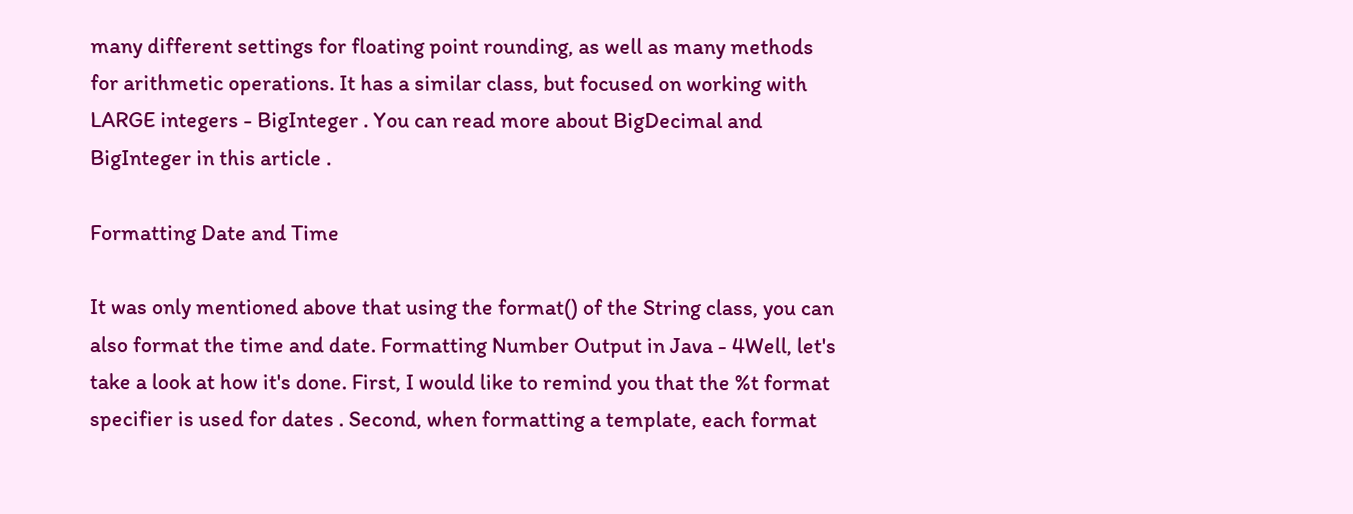many different settings for floating point rounding, as well as many methods for arithmetic operations. It has a similar class, but focused on working with LARGE integers - BigInteger . You can read more about BigDecimal and BigInteger in this article .

Formatting Date and Time

It was only mentioned above that using the format() of the String class, you can also format the time and date. Formatting Number Output in Java - 4Well, let's take a look at how it's done. First, I would like to remind you that the %t format specifier is used for dates . Second, when formatting a template, each format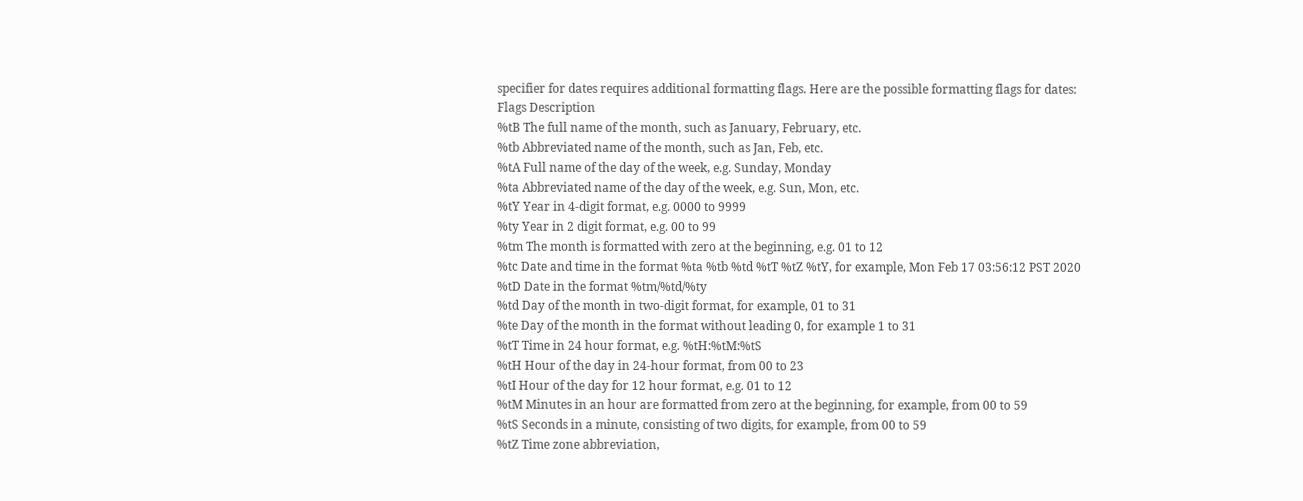specifier for dates requires additional formatting flags. Here are the possible formatting flags for dates:
Flags Description
%tB The full name of the month, such as January, February, etc.
%tb Abbreviated name of the month, such as Jan, Feb, etc.
%tA Full name of the day of the week, e.g. Sunday, Monday
%ta Abbreviated name of the day of the week, e.g. Sun, Mon, etc.
%tY Year in 4-digit format, e.g. 0000 to 9999
%ty Year in 2 digit format, e.g. 00 to 99
%tm The month is formatted with zero at the beginning, e.g. 01 to 12
%tc Date and time in the format %ta %tb %td %tT %tZ %tY, for example, Mon Feb 17 03:56:12 PST 2020
%tD Date in the format %tm/%td/%ty
%td Day of the month in two-digit format, for example, 01 to 31
%te Day of the month in the format without leading 0, for example 1 to 31
%tT Time in 24 hour format, e.g. %tH:%tM:%tS
%tH Hour of the day in 24-hour format, from 00 to 23
%tI Hour of the day for 12 hour format, e.g. 01 to 12
%tM Minutes in an hour are formatted from zero at the beginning, for example, from 00 to 59
%tS Seconds in a minute, consisting of two digits, for example, from 00 to 59
%tZ Time zone abbreviation,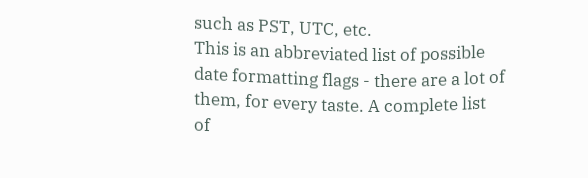such as PST, UTC, etc.
This is an abbreviated list of possible date formatting flags - there are a lot of them, for every taste. A complete list of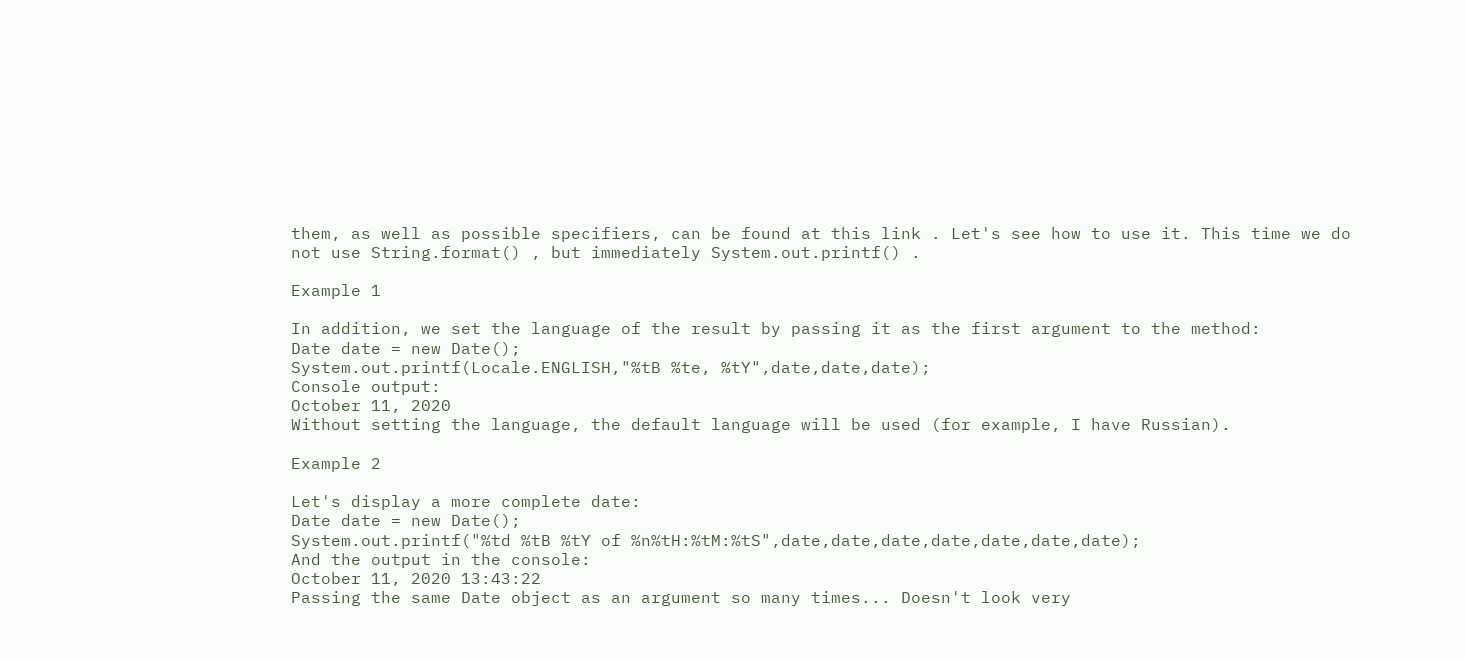them, as well as possible specifiers, can be found at this link . Let's see how to use it. This time we do not use String.format() , but immediately System.out.printf() .

Example 1

In addition, we set the language of the result by passing it as the first argument to the method:
Date date = new Date();
System.out.printf(Locale.ENGLISH,"%tB %te, %tY",date,date,date);
Console output:
October 11, 2020
Without setting the language, the default language will be used (for example, I have Russian).

Example 2

Let's display a more complete date:
Date date = new Date();
System.out.printf("%td %tB %tY of %n%tH:%tM:%tS",date,date,date,date,date,date,date);
And the output in the console:
October 11, 2020 13:43:22
Passing the same Date object as an argument so many times... Doesn't look very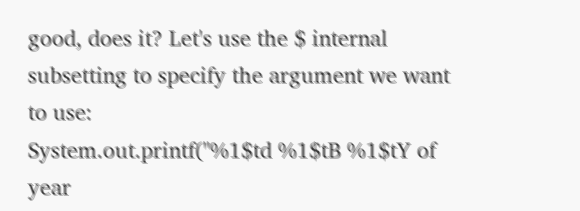good, does it? Let's use the $ internal subsetting to specify the argument we want to use:
System.out.printf("%1$td %1$tB %1$tY of year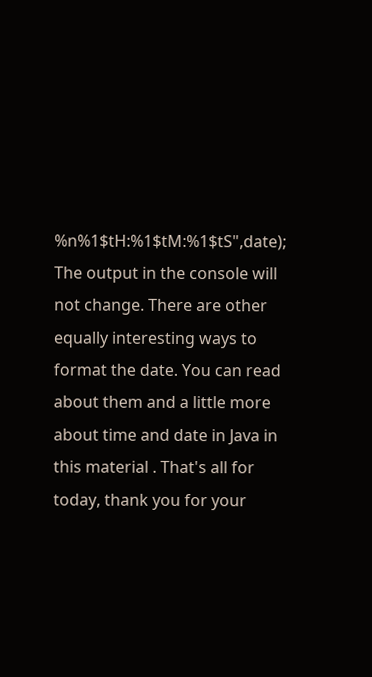%n%1$tH:%1$tM:%1$tS",date);
The output in the console will not change. There are other equally interesting ways to format the date. You can read about them and a little more about time and date in Java in this material . That's all for today, thank you for your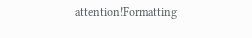attention!Formatting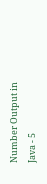Number Output in Java - 5